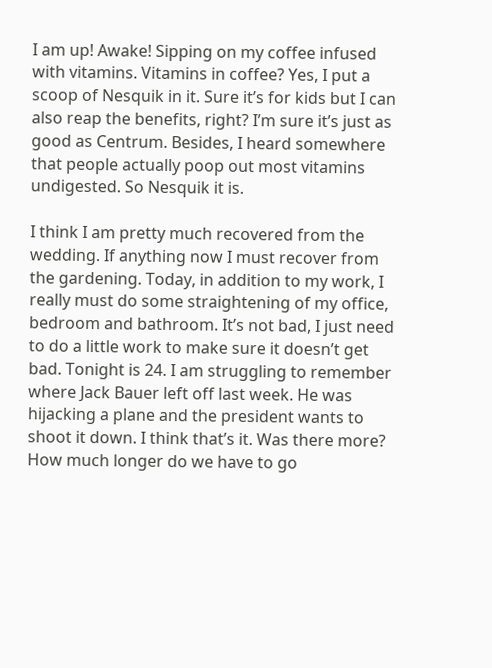I am up! Awake! Sipping on my coffee infused with vitamins. Vitamins in coffee? Yes, I put a scoop of Nesquik in it. Sure it’s for kids but I can also reap the benefits, right? I’m sure it’s just as good as Centrum. Besides, I heard somewhere that people actually poop out most vitamins undigested. So Nesquik it is.

I think I am pretty much recovered from the wedding. If anything now I must recover from the gardening. Today, in addition to my work, I really must do some straightening of my office, bedroom and bathroom. It’s not bad, I just need to do a little work to make sure it doesn’t get bad. Tonight is 24. I am struggling to remember where Jack Bauer left off last week. He was hijacking a plane and the president wants to shoot it down. I think that’s it. Was there more? How much longer do we have to go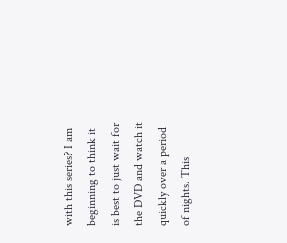with this series? I am beginning to think it is best to just wait for the DVD and watch it quickly over a period of nights. This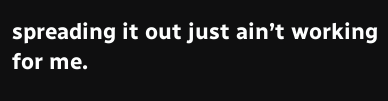spreading it out just ain’t working for me.